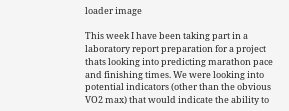loader image

This week I have been taking part in a laboratory report preparation for a project thats looking into predicting marathon pace and finishing times. We were looking into potential indicators (other than the obvious VO2 max) that would indicate the ability to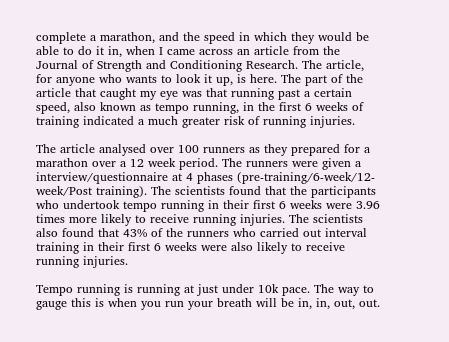complete a marathon, and the speed in which they would be able to do it in, when I came across an article from the Journal of Strength and Conditioning Research. The article, for anyone who wants to look it up, is here. The part of the article that caught my eye was that running past a certain speed, also known as tempo running, in the first 6 weeks of training indicated a much greater risk of running injuries.

The article analysed over 100 runners as they prepared for a marathon over a 12 week period. The runners were given a interview/questionnaire at 4 phases (pre-training/6-week/12-week/Post training). The scientists found that the participants who undertook tempo running in their first 6 weeks were 3.96 times more likely to receive running injuries. The scientists also found that 43% of the runners who carried out interval training in their first 6 weeks were also likely to receive running injuries.

Tempo running is running at just under 10k pace. The way to gauge this is when you run your breath will be in, in, out, out.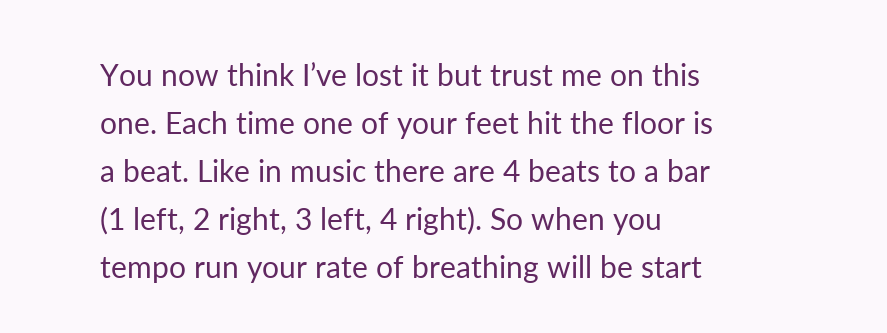You now think I’ve lost it but trust me on this one. Each time one of your feet hit the floor is a beat. Like in music there are 4 beats to a bar (1 left, 2 right, 3 left, 4 right). So when you tempo run your rate of breathing will be start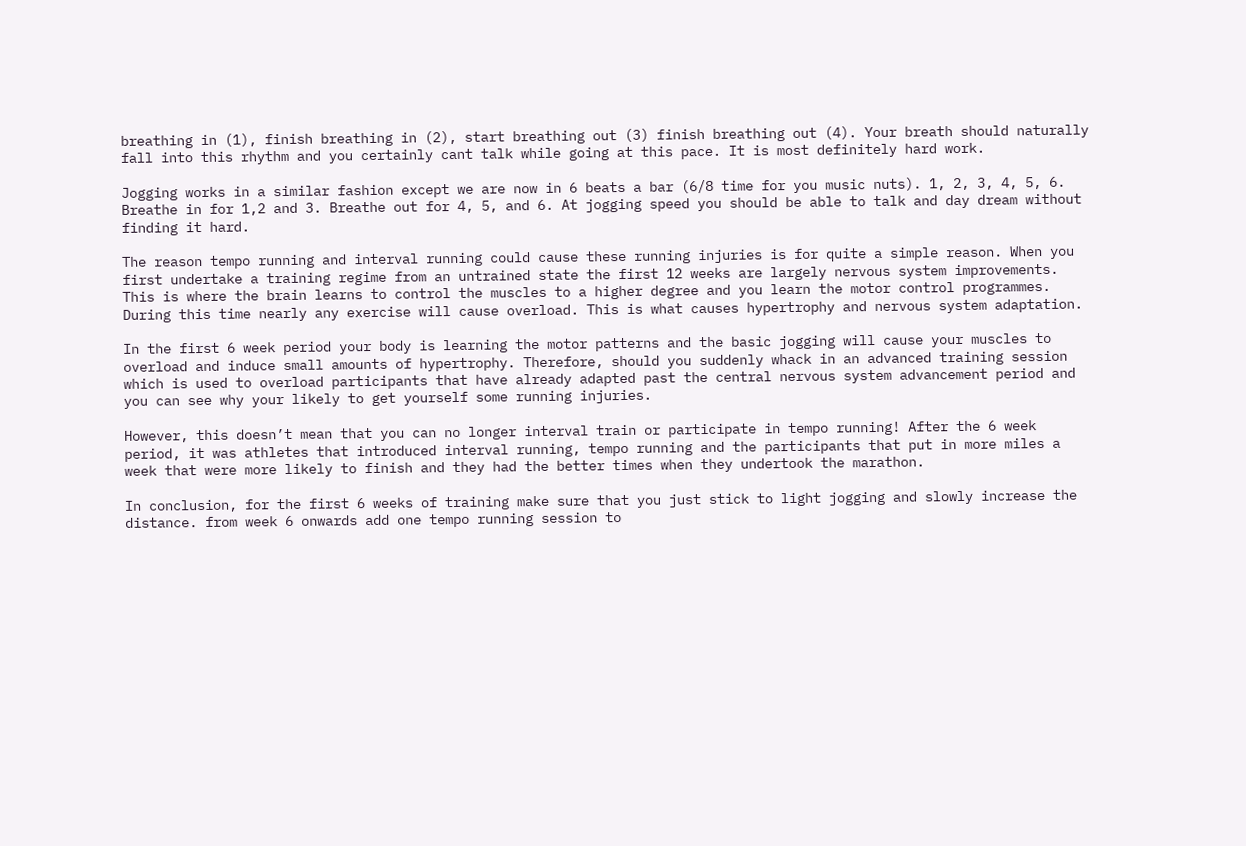breathing in (1), finish breathing in (2), start breathing out (3) finish breathing out (4). Your breath should naturally fall into this rhythm and you certainly cant talk while going at this pace. It is most definitely hard work.

Jogging works in a similar fashion except we are now in 6 beats a bar (6/8 time for you music nuts). 1, 2, 3, 4, 5, 6. Breathe in for 1,2 and 3. Breathe out for 4, 5, and 6. At jogging speed you should be able to talk and day dream without finding it hard.

The reason tempo running and interval running could cause these running injuries is for quite a simple reason. When you first undertake a training regime from an untrained state the first 12 weeks are largely nervous system improvements. This is where the brain learns to control the muscles to a higher degree and you learn the motor control programmes. During this time nearly any exercise will cause overload. This is what causes hypertrophy and nervous system adaptation.

In the first 6 week period your body is learning the motor patterns and the basic jogging will cause your muscles to overload and induce small amounts of hypertrophy. Therefore, should you suddenly whack in an advanced training session which is used to overload participants that have already adapted past the central nervous system advancement period and you can see why your likely to get yourself some running injuries.

However, this doesn’t mean that you can no longer interval train or participate in tempo running! After the 6 week period, it was athletes that introduced interval running, tempo running and the participants that put in more miles a week that were more likely to finish and they had the better times when they undertook the marathon.

In conclusion, for the first 6 weeks of training make sure that you just stick to light jogging and slowly increase the distance. from week 6 onwards add one tempo running session to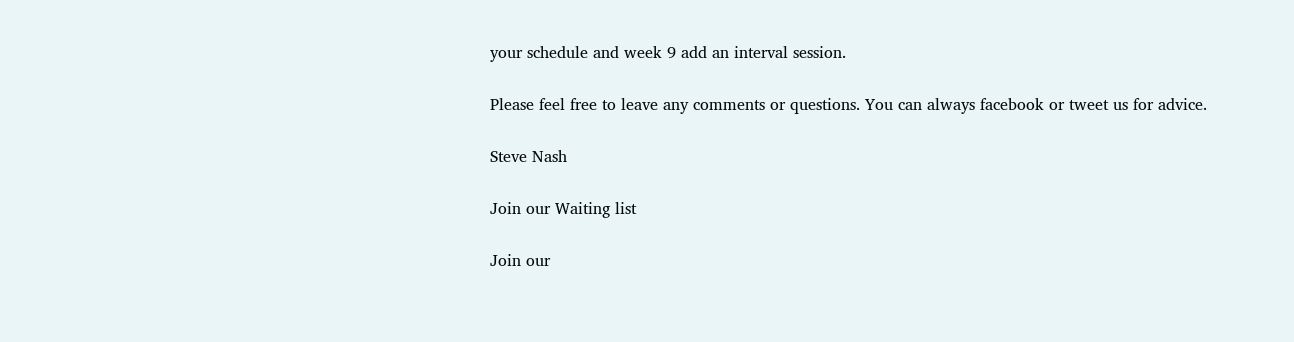your schedule and week 9 add an interval session.

Please feel free to leave any comments or questions. You can always facebook or tweet us for advice.

Steve Nash

Join our Waiting list

Join our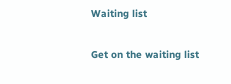Waiting list

Get on the waiting list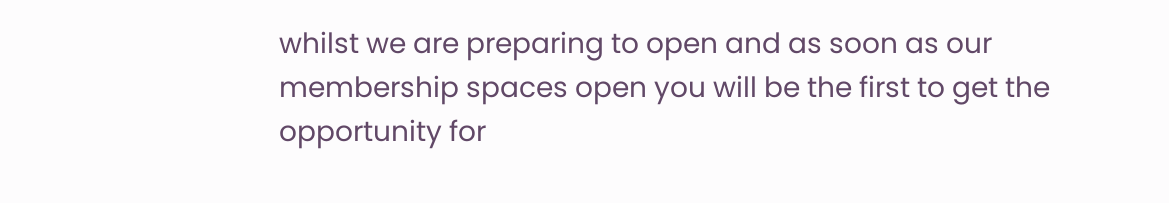whilst we are preparing to open and as soon as our membership spaces open you will be the first to get the opportunity for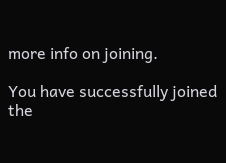more info on joining.

You have successfully joined the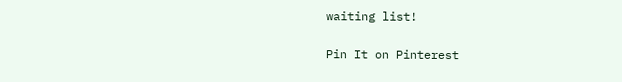waiting list!

Pin It on Pinterest